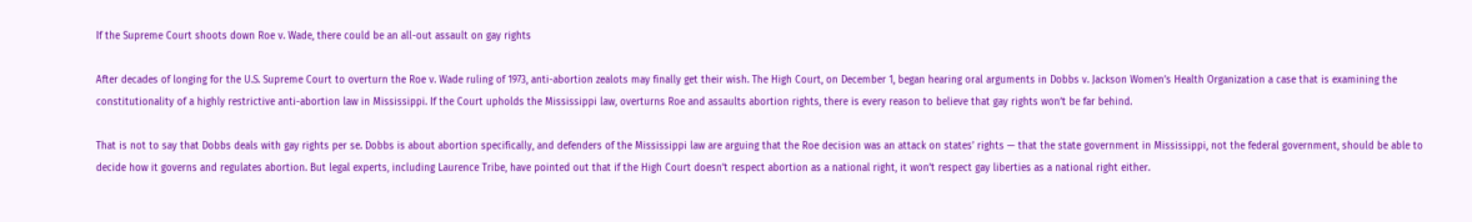If the Supreme Court shoots down Roe v. Wade, there could be an all-out assault on gay rights

After decades of longing for the U.S. Supreme Court to overturn the Roe v. Wade ruling of 1973, anti-abortion zealots may finally get their wish. The High Court, on December 1, began hearing oral arguments in Dobbs v. Jackson Women’s Health Organization a case that is examining the constitutionality of a highly restrictive anti-abortion law in Mississippi. If the Court upholds the Mississippi law, overturns Roe and assaults abortion rights, there is every reason to believe that gay rights won’t be far behind.

That is not to say that Dobbs deals with gay rights per se. Dobbs is about abortion specifically, and defenders of the Mississippi law are arguing that the Roe decision was an attack on states’ rights — that the state government in Mississippi, not the federal government, should be able to decide how it governs and regulates abortion. But legal experts, including Laurence Tribe, have pointed out that if the High Court doesn’t respect abortion as a national right, it won’t respect gay liberties as a national right either.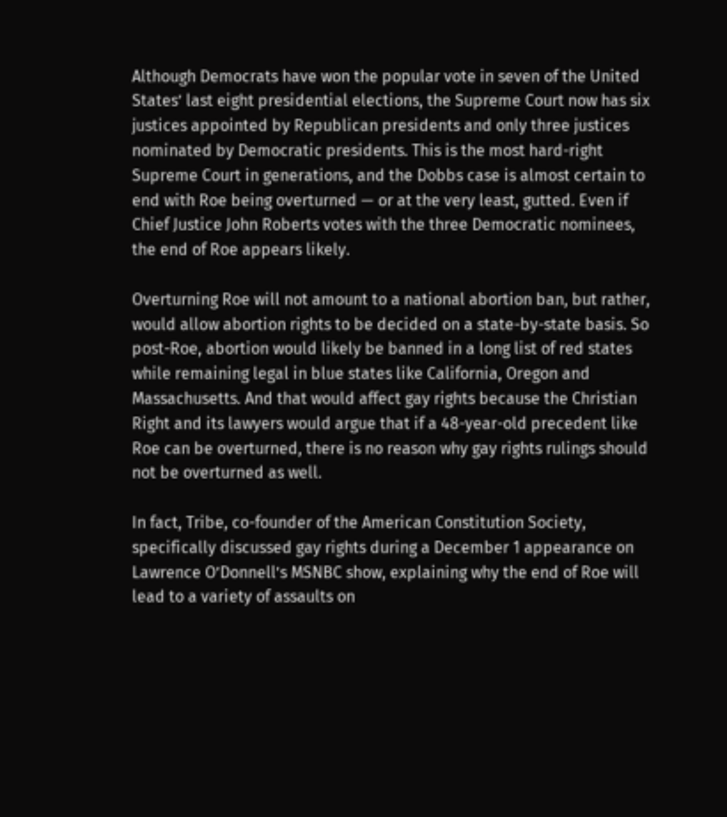Although Democrats have won the popular vote in seven of the United States’ last eight presidential elections, the Supreme Court now has six justices appointed by Republican presidents and only three justices nominated by Democratic presidents. This is the most hard-right Supreme Court in generations, and the Dobbs case is almost certain to end with Roe being overturned — or at the very least, gutted. Even if Chief Justice John Roberts votes with the three Democratic nominees, the end of Roe appears likely.

Overturning Roe will not amount to a national abortion ban, but rather, would allow abortion rights to be decided on a state-by-state basis. So post-Roe, abortion would likely be banned in a long list of red states while remaining legal in blue states like California, Oregon and Massachusetts. And that would affect gay rights because the Christian Right and its lawyers would argue that if a 48-year-old precedent like Roe can be overturned, there is no reason why gay rights rulings should not be overturned as well.

In fact, Tribe, co-founder of the American Constitution Society, specifically discussed gay rights during a December 1 appearance on Lawrence O’Donnell’s MSNBC show, explaining why the end of Roe will lead to a variety of assaults on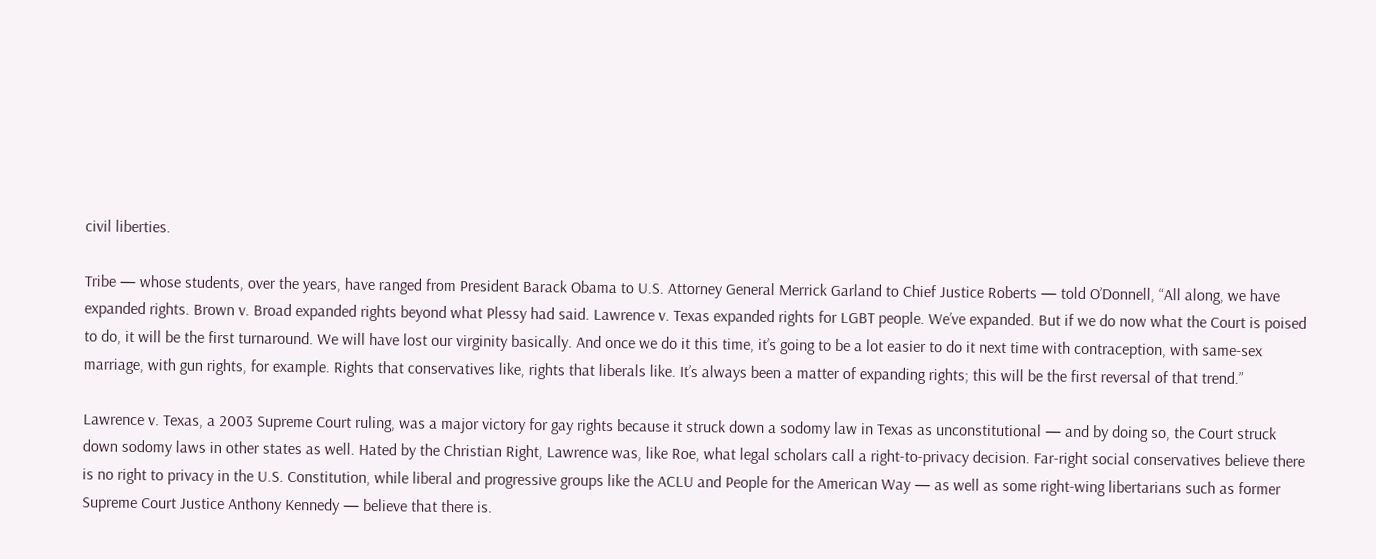civil liberties.

Tribe — whose students, over the years, have ranged from President Barack Obama to U.S. Attorney General Merrick Garland to Chief Justice Roberts — told O’Donnell, “All along, we have expanded rights. Brown v. Broad expanded rights beyond what Plessy had said. Lawrence v. Texas expanded rights for LGBT people. We’ve expanded. But if we do now what the Court is poised to do, it will be the first turnaround. We will have lost our virginity basically. And once we do it this time, it’s going to be a lot easier to do it next time with contraception, with same-sex marriage, with gun rights, for example. Rights that conservatives like, rights that liberals like. It’s always been a matter of expanding rights; this will be the first reversal of that trend.”

Lawrence v. Texas, a 2003 Supreme Court ruling, was a major victory for gay rights because it struck down a sodomy law in Texas as unconstitutional — and by doing so, the Court struck down sodomy laws in other states as well. Hated by the Christian Right, Lawrence was, like Roe, what legal scholars call a right-to-privacy decision. Far-right social conservatives believe there is no right to privacy in the U.S. Constitution, while liberal and progressive groups like the ACLU and People for the American Way — as well as some right-wing libertarians such as former Supreme Court Justice Anthony Kennedy — believe that there is.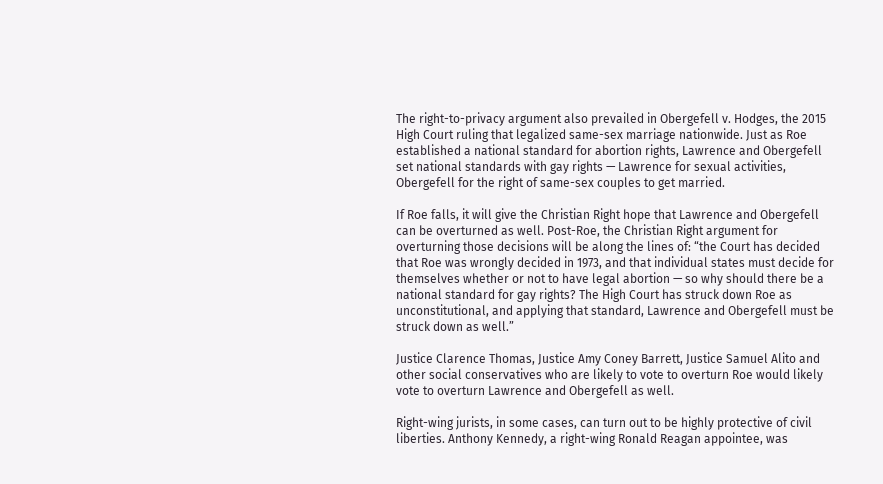The right-to-privacy argument also prevailed in Obergefell v. Hodges, the 2015 High Court ruling that legalized same-sex marriage nationwide. Just as Roe established a national standard for abortion rights, Lawrence and Obergefell set national standards with gay rights — Lawrence for sexual activities, Obergefell for the right of same-sex couples to get married.

If Roe falls, it will give the Christian Right hope that Lawrence and Obergefell can be overturned as well. Post-Roe, the Christian Right argument for overturning those decisions will be along the lines of: “the Court has decided that Roe was wrongly decided in 1973, and that individual states must decide for themselves whether or not to have legal abortion — so why should there be a national standard for gay rights? The High Court has struck down Roe as unconstitutional, and applying that standard, Lawrence and Obergefell must be struck down as well.”

Justice Clarence Thomas, Justice Amy Coney Barrett, Justice Samuel Alito and other social conservatives who are likely to vote to overturn Roe would likely vote to overturn Lawrence and Obergefell as well.

Right-wing jurists, in some cases, can turn out to be highly protective of civil liberties. Anthony Kennedy, a right-wing Ronald Reagan appointee, was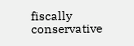fiscally conservative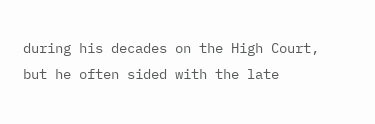during his decades on the High Court, but he often sided with the late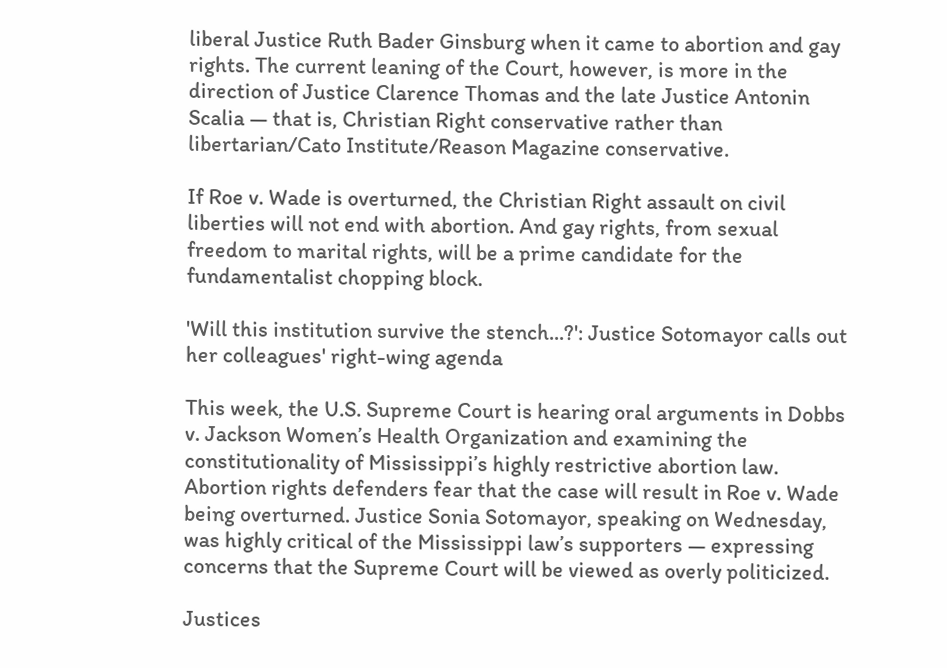liberal Justice Ruth Bader Ginsburg when it came to abortion and gay rights. The current leaning of the Court, however, is more in the direction of Justice Clarence Thomas and the late Justice Antonin Scalia — that is, Christian Right conservative rather than libertarian/Cato Institute/Reason Magazine conservative.

If Roe v. Wade is overturned, the Christian Right assault on civil liberties will not end with abortion. And gay rights, from sexual freedom to marital rights, will be a prime candidate for the fundamentalist chopping block.

'Will this institution survive the stench...?': Justice Sotomayor calls out her colleagues' right-wing agenda

This week, the U.S. Supreme Court is hearing oral arguments in Dobbs v. Jackson Women’s Health Organization and examining the constitutionality of Mississippi’s highly restrictive abortion law. Abortion rights defenders fear that the case will result in Roe v. Wade being overturned. Justice Sonia Sotomayor, speaking on Wednesday, was highly critical of the Mississippi law’s supporters — expressing concerns that the Supreme Court will be viewed as overly politicized.

Justices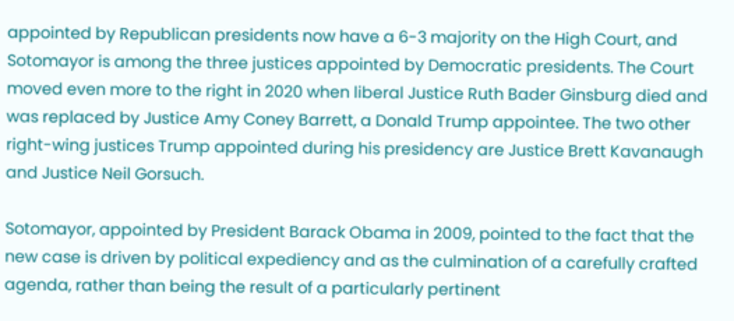appointed by Republican presidents now have a 6-3 majority on the High Court, and Sotomayor is among the three justices appointed by Democratic presidents. The Court moved even more to the right in 2020 when liberal Justice Ruth Bader Ginsburg died and was replaced by Justice Amy Coney Barrett, a Donald Trump appointee. The two other right-wing justices Trump appointed during his presidency are Justice Brett Kavanaugh and Justice Neil Gorsuch.

Sotomayor, appointed by President Barack Obama in 2009, pointed to the fact that the new case is driven by political expediency and as the culmination of a carefully crafted agenda, rather than being the result of a particularly pertinent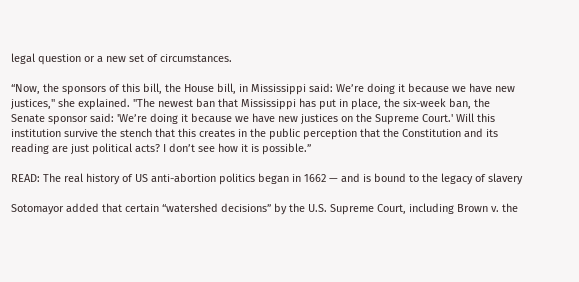legal question or a new set of circumstances.

“Now, the sponsors of this bill, the House bill, in Mississippi said: We’re doing it because we have new justices," she explained. "The newest ban that Mississippi has put in place, the six-week ban, the Senate sponsor said: 'We’re doing it because we have new justices on the Supreme Court.' Will this institution survive the stench that this creates in the public perception that the Constitution and its reading are just political acts? I don’t see how it is possible.”

READ: The real history of US anti-abortion politics began in 1662 — and is bound to the legacy of slavery

Sotomayor added that certain “watershed decisions” by the U.S. Supreme Court, including Brown v. the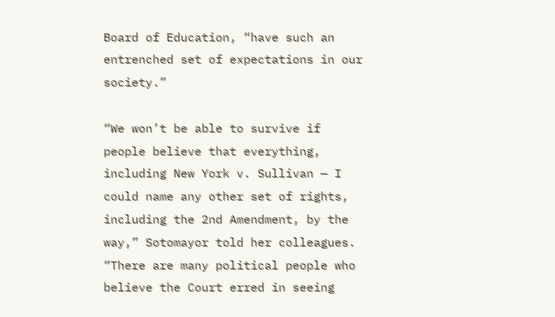Board of Education, “have such an entrenched set of expectations in our society.”

“We won’t be able to survive if people believe that everything, including New York v. Sullivan — I could name any other set of rights, including the 2nd Amendment, by the way,” Sotomayor told her colleagues. “There are many political people who believe the Court erred in seeing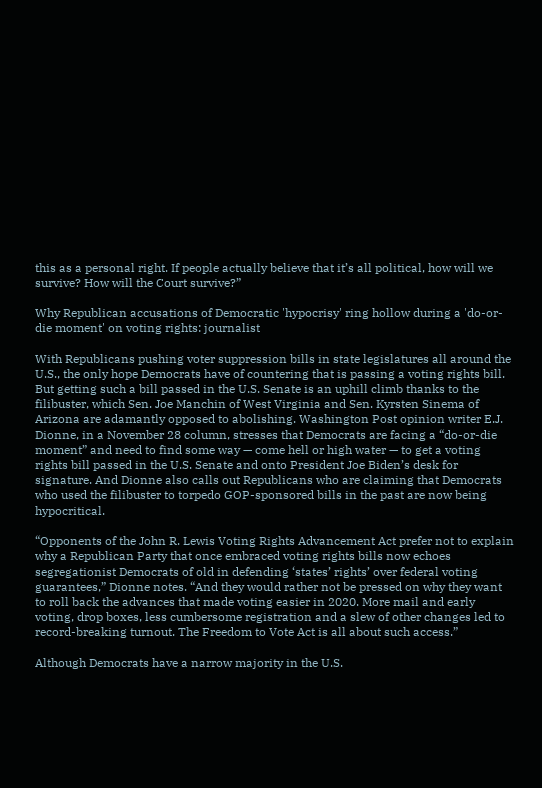this as a personal right. If people actually believe that it’s all political, how will we survive? How will the Court survive?”

Why Republican accusations of Democratic 'hypocrisy' ring hollow during a 'do-or-die moment' on voting rights: journalist

With Republicans pushing voter suppression bills in state legislatures all around the U.S., the only hope Democrats have of countering that is passing a voting rights bill. But getting such a bill passed in the U.S. Senate is an uphill climb thanks to the filibuster, which Sen. Joe Manchin of West Virginia and Sen. Kyrsten Sinema of Arizona are adamantly opposed to abolishing. Washington Post opinion writer E.J. Dionne, in a November 28 column, stresses that Democrats are facing a “do-or-die moment” and need to find some way — come hell or high water — to get a voting rights bill passed in the U.S. Senate and onto President Joe Biden’s desk for signature. And Dionne also calls out Republicans who are claiming that Democrats who used the filibuster to torpedo GOP-sponsored bills in the past are now being hypocritical.

“Opponents of the John R. Lewis Voting Rights Advancement Act prefer not to explain why a Republican Party that once embraced voting rights bills now echoes segregationist Democrats of old in defending ‘states’ rights’ over federal voting guarantees,” Dionne notes. “And they would rather not be pressed on why they want to roll back the advances that made voting easier in 2020. More mail and early voting, drop boxes, less cumbersome registration and a slew of other changes led to record-breaking turnout. The Freedom to Vote Act is all about such access.”

Although Democrats have a narrow majority in the U.S.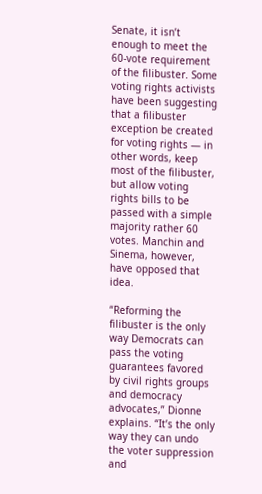Senate, it isn’t enough to meet the 60-vote requirement of the filibuster. Some voting rights activists have been suggesting that a filibuster exception be created for voting rights — in other words, keep most of the filibuster, but allow voting rights bills to be passed with a simple majority rather 60 votes. Manchin and Sinema, however, have opposed that idea.

“Reforming the filibuster is the only way Democrats can pass the voting guarantees favored by civil rights groups and democracy advocates,” Dionne explains. “It’s the only way they can undo the voter suppression and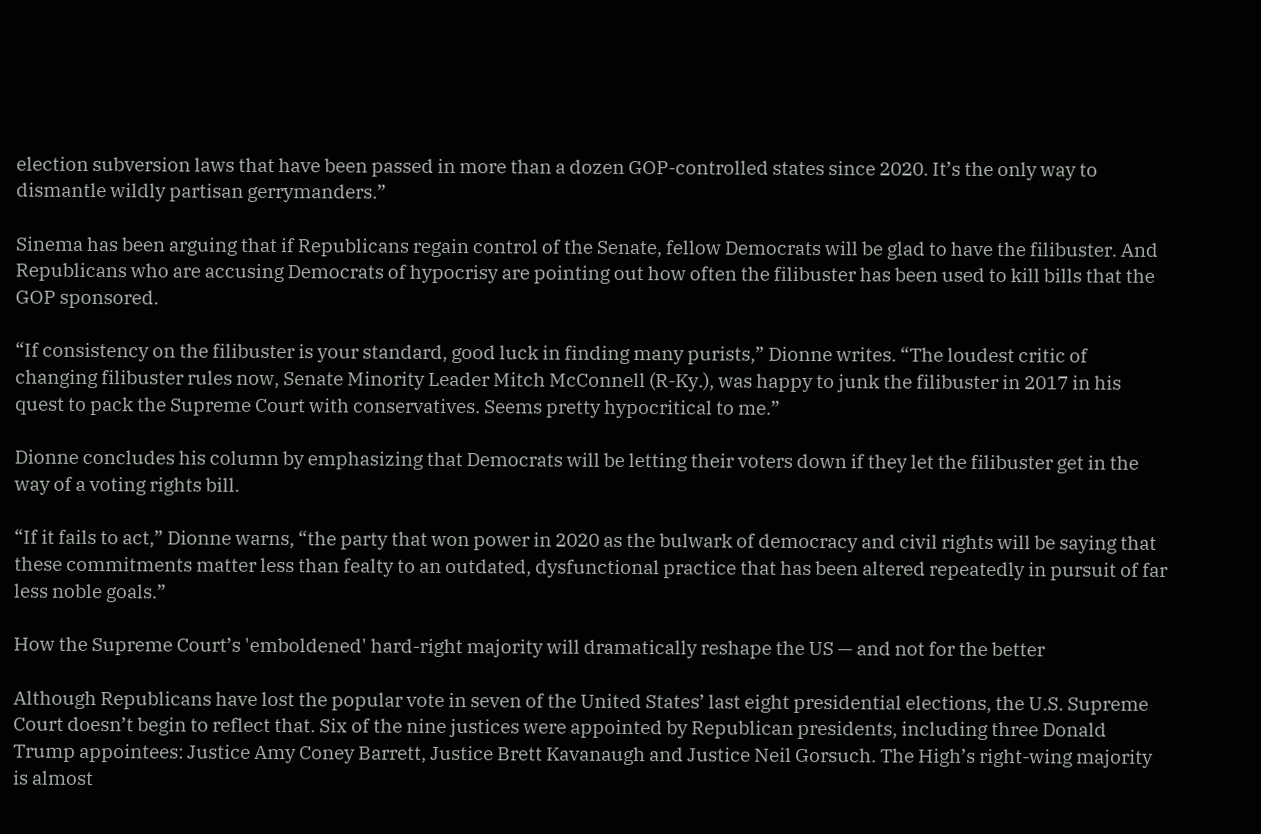election subversion laws that have been passed in more than a dozen GOP-controlled states since 2020. It’s the only way to dismantle wildly partisan gerrymanders.”

Sinema has been arguing that if Republicans regain control of the Senate, fellow Democrats will be glad to have the filibuster. And Republicans who are accusing Democrats of hypocrisy are pointing out how often the filibuster has been used to kill bills that the GOP sponsored.

“If consistency on the filibuster is your standard, good luck in finding many purists,” Dionne writes. “The loudest critic of changing filibuster rules now, Senate Minority Leader Mitch McConnell (R-Ky.), was happy to junk the filibuster in 2017 in his quest to pack the Supreme Court with conservatives. Seems pretty hypocritical to me.”

Dionne concludes his column by emphasizing that Democrats will be letting their voters down if they let the filibuster get in the way of a voting rights bill.

“If it fails to act,” Dionne warns, “the party that won power in 2020 as the bulwark of democracy and civil rights will be saying that these commitments matter less than fealty to an outdated, dysfunctional practice that has been altered repeatedly in pursuit of far less noble goals.”

How the Supreme Court’s 'emboldened' hard-right majority will dramatically reshape the US — and not for the better

Although Republicans have lost the popular vote in seven of the United States’ last eight presidential elections, the U.S. Supreme Court doesn’t begin to reflect that. Six of the nine justices were appointed by Republican presidents, including three Donald Trump appointees: Justice Amy Coney Barrett, Justice Brett Kavanaugh and Justice Neil Gorsuch. The High’s right-wing majority is almost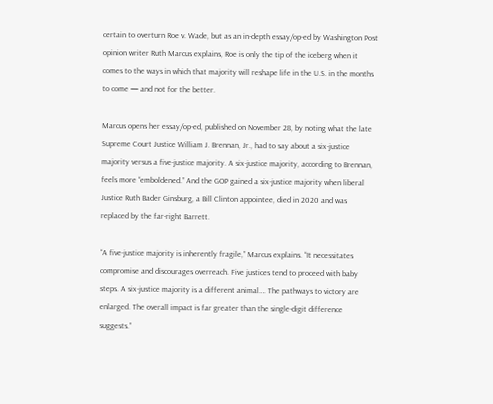certain to overturn Roe v. Wade, but as an in-depth essay/op-ed by Washington Post opinion writer Ruth Marcus explains, Roe is only the tip of the iceberg when it comes to the ways in which that majority will reshape life in the U.S. in the months to come — and not for the better.

Marcus opens her essay/op-ed, published on November 28, by noting what the late Supreme Court Justice William J. Brennan, Jr., had to say about a six-justice majority versus a five-justice majority. A six-justice majority, according to Brennan, feels more “emboldened.” And the GOP gained a six-justice majority when liberal Justice Ruth Bader Ginsburg, a Bill Clinton appointee, died in 2020 and was replaced by the far-right Barrett.

“A five-justice majority is inherently fragile,” Marcus explains. “It necessitates compromise and discourages overreach. Five justices tend to proceed with baby steps. A six-justice majority is a different animal…. The pathways to victory are enlarged. The overall impact is far greater than the single-digit difference suggests.”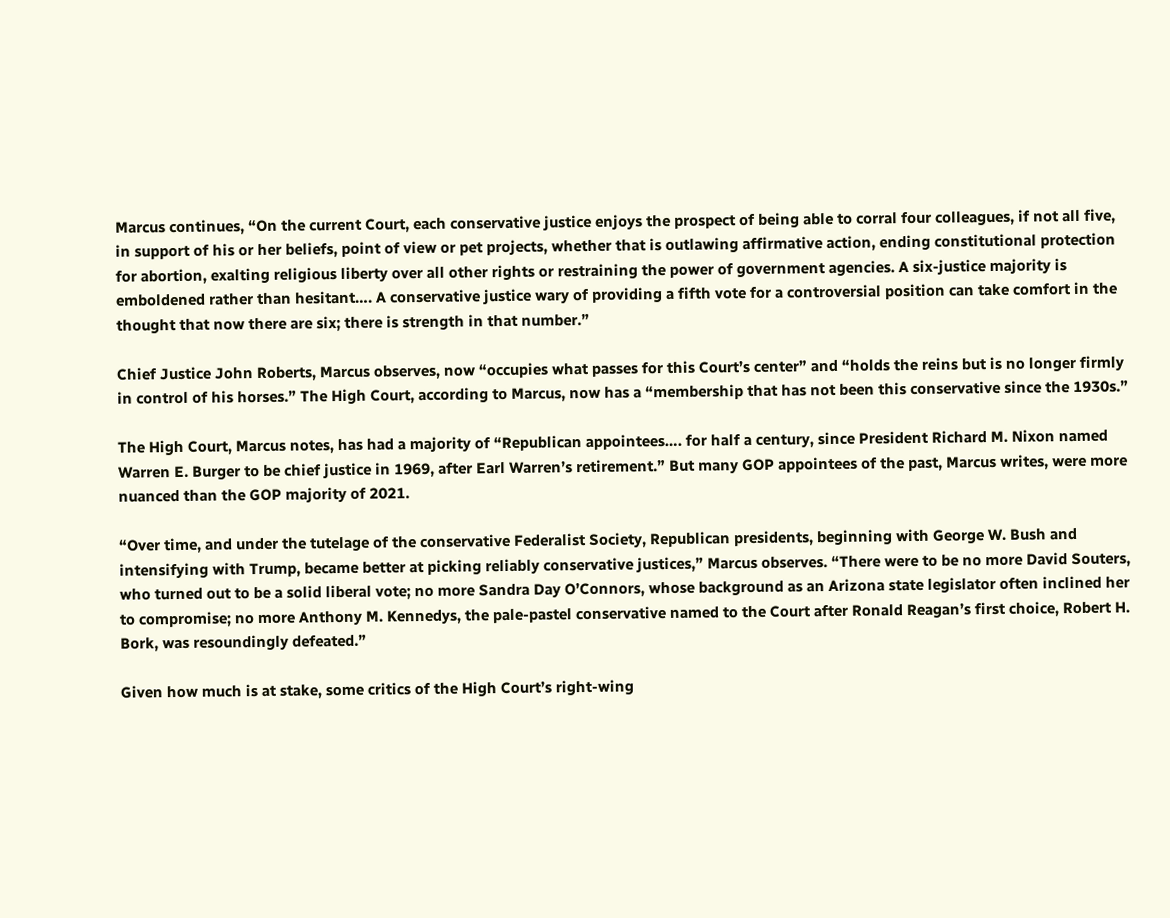Marcus continues, “On the current Court, each conservative justice enjoys the prospect of being able to corral four colleagues, if not all five, in support of his or her beliefs, point of view or pet projects, whether that is outlawing affirmative action, ending constitutional protection for abortion, exalting religious liberty over all other rights or restraining the power of government agencies. A six-justice majority is emboldened rather than hesitant…. A conservative justice wary of providing a fifth vote for a controversial position can take comfort in the thought that now there are six; there is strength in that number.”

Chief Justice John Roberts, Marcus observes, now “occupies what passes for this Court’s center” and “holds the reins but is no longer firmly in control of his horses.” The High Court, according to Marcus, now has a “membership that has not been this conservative since the 1930s.”

The High Court, Marcus notes, has had a majority of “Republican appointees…. for half a century, since President Richard M. Nixon named Warren E. Burger to be chief justice in 1969, after Earl Warren’s retirement.” But many GOP appointees of the past, Marcus writes, were more nuanced than the GOP majority of 2021.

“Over time, and under the tutelage of the conservative Federalist Society, Republican presidents, beginning with George W. Bush and intensifying with Trump, became better at picking reliably conservative justices,” Marcus observes. “There were to be no more David Souters, who turned out to be a solid liberal vote; no more Sandra Day O’Connors, whose background as an Arizona state legislator often inclined her to compromise; no more Anthony M. Kennedys, the pale-pastel conservative named to the Court after Ronald Reagan’s first choice, Robert H. Bork, was resoundingly defeated.”

Given how much is at stake, some critics of the High Court’s right-wing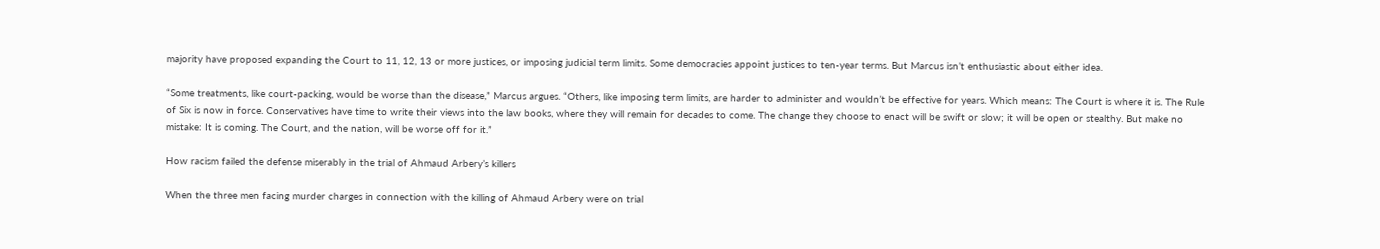majority have proposed expanding the Court to 11, 12, 13 or more justices, or imposing judicial term limits. Some democracies appoint justices to ten-year terms. But Marcus isn’t enthusiastic about either idea.

“Some treatments, like court-packing, would be worse than the disease,” Marcus argues. “Others, like imposing term limits, are harder to administer and wouldn’t be effective for years. Which means: The Court is where it is. The Rule of Six is now in force. Conservatives have time to write their views into the law books, where they will remain for decades to come. The change they choose to enact will be swift or slow; it will be open or stealthy. But make no mistake: It is coming. The Court, and the nation, will be worse off for it.”

How racism failed the defense miserably in the trial of Ahmaud Arbery’s killers

When the three men facing murder charges in connection with the killing of Ahmaud Arbery were on trial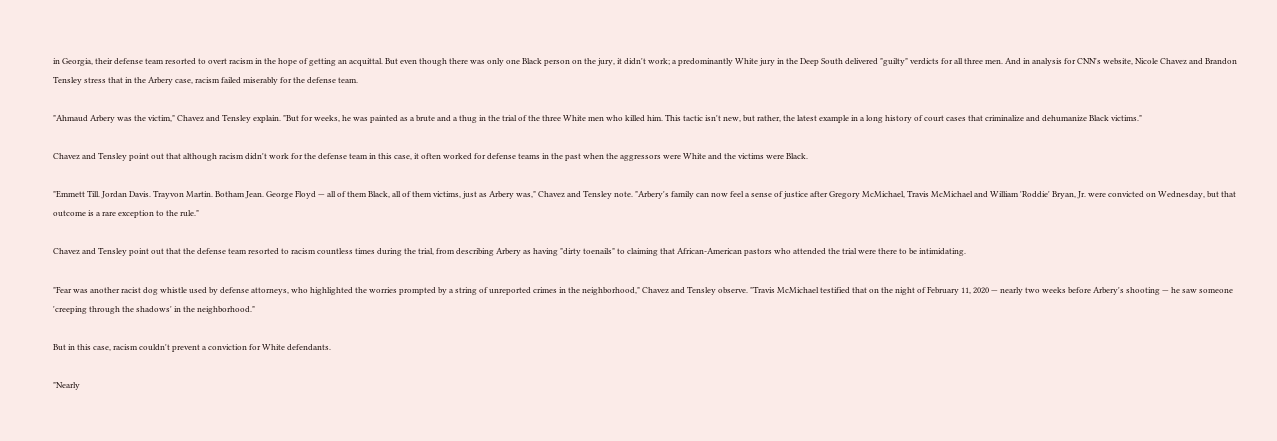in Georgia, their defense team resorted to overt racism in the hope of getting an acquittal. But even though there was only one Black person on the jury, it didn't work; a predominantly White jury in the Deep South delivered "guilty" verdicts for all three men. And in analysis for CNN's website, Nicole Chavez and Brandon Tensley stress that in the Arbery case, racism failed miserably for the defense team.

"Ahmaud Arbery was the victim," Chavez and Tensley explain. "But for weeks, he was painted as a brute and a thug in the trial of the three White men who killed him. This tactic isn't new, but rather, the latest example in a long history of court cases that criminalize and dehumanize Black victims."

Chavez and Tensley point out that although racism didn't work for the defense team in this case, it often worked for defense teams in the past when the aggressors were White and the victims were Black.

"Emmett Till. Jordan Davis. Trayvon Martin. Botham Jean. George Floyd — all of them Black, all of them victims, just as Arbery was," Chavez and Tensley note. "Arbery's family can now feel a sense of justice after Gregory McMichael, Travis McMichael and William 'Roddie' Bryan, Jr. were convicted on Wednesday, but that outcome is a rare exception to the rule."

Chavez and Tensley point out that the defense team resorted to racism countless times during the trial, from describing Arbery as having "dirty toenails" to claiming that African-American pastors who attended the trial were there to be intimidating.

"Fear was another racist dog whistle used by defense attorneys, who highlighted the worries prompted by a string of unreported crimes in the neighborhood," Chavez and Tensley observe. "Travis McMichael testified that on the night of February 11, 2020 — nearly two weeks before Arbery's shooting — he saw someone 'creeping through the shadows' in the neighborhood."

But in this case, racism couldn't prevent a conviction for White defendants.

"Nearly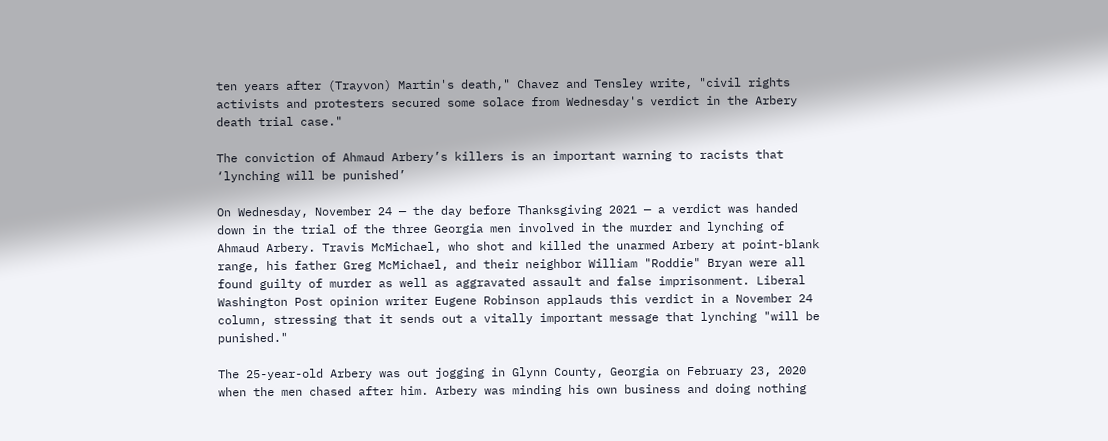ten years after (Trayvon) Martin's death," Chavez and Tensley write, "civil rights activists and protesters secured some solace from Wednesday's verdict in the Arbery death trial case."

The conviction of Ahmaud Arbery’s killers is an important warning to racists that ‘lynching will be punished’

On Wednesday, November 24 — the day before Thanksgiving 2021 — a verdict was handed down in the trial of the three Georgia men involved in the murder and lynching of Ahmaud Arbery. Travis McMichael, who shot and killed the unarmed Arbery at point-blank range, his father Greg McMichael, and their neighbor William "Roddie" Bryan were all found guilty of murder as well as aggravated assault and false imprisonment. Liberal Washington Post opinion writer Eugene Robinson applauds this verdict in a November 24 column, stressing that it sends out a vitally important message that lynching "will be punished."

The 25-year-old Arbery was out jogging in Glynn County, Georgia on February 23, 2020 when the men chased after him. Arbery was minding his own business and doing nothing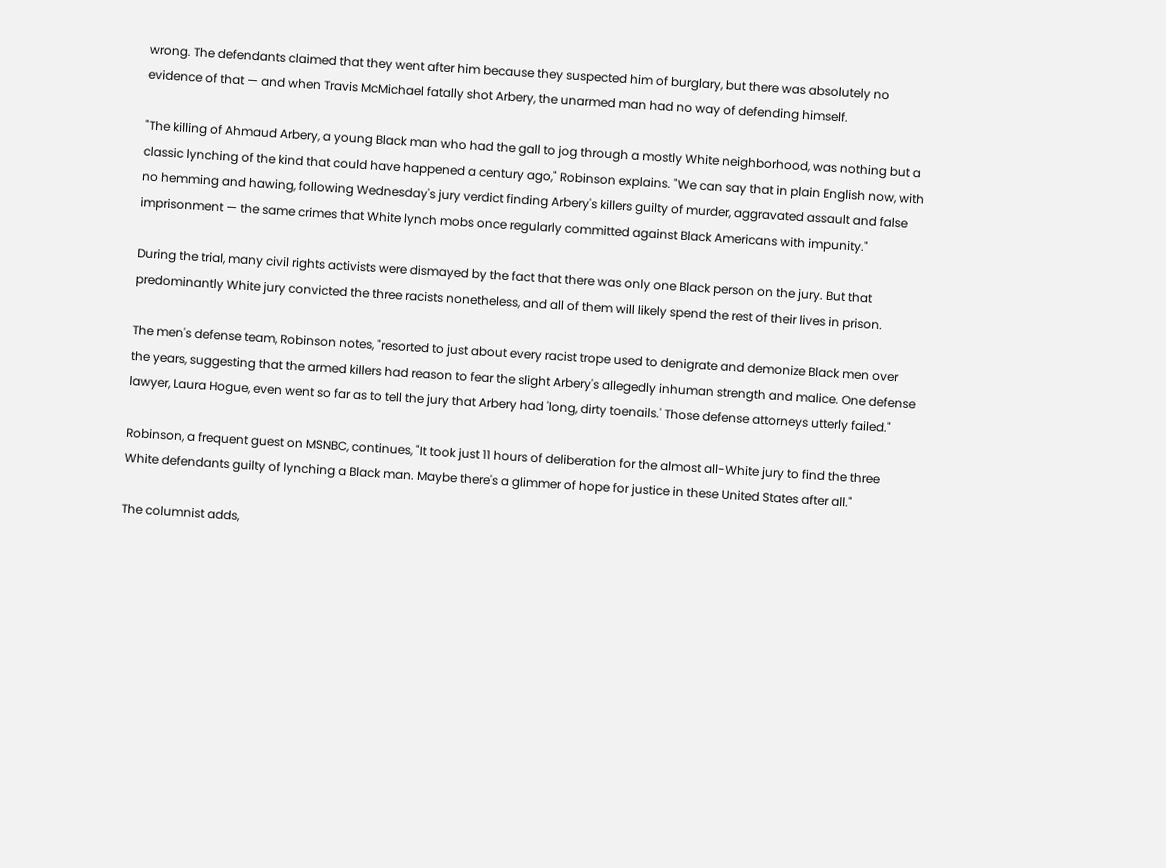wrong. The defendants claimed that they went after him because they suspected him of burglary, but there was absolutely no evidence of that — and when Travis McMichael fatally shot Arbery, the unarmed man had no way of defending himself.

"The killing of Ahmaud Arbery, a young Black man who had the gall to jog through a mostly White neighborhood, was nothing but a classic lynching of the kind that could have happened a century ago," Robinson explains. "We can say that in plain English now, with no hemming and hawing, following Wednesday's jury verdict finding Arbery's killers guilty of murder, aggravated assault and false imprisonment — the same crimes that White lynch mobs once regularly committed against Black Americans with impunity."

During the trial, many civil rights activists were dismayed by the fact that there was only one Black person on the jury. But that predominantly White jury convicted the three racists nonetheless, and all of them will likely spend the rest of their lives in prison.

The men's defense team, Robinson notes, "resorted to just about every racist trope used to denigrate and demonize Black men over the years, suggesting that the armed killers had reason to fear the slight Arbery's allegedly inhuman strength and malice. One defense lawyer, Laura Hogue, even went so far as to tell the jury that Arbery had 'long, dirty toenails.' Those defense attorneys utterly failed."

Robinson, a frequent guest on MSNBC, continues, "It took just 11 hours of deliberation for the almost all-White jury to find the three White defendants guilty of lynching a Black man. Maybe there's a glimmer of hope for justice in these United States after all."

The columnist adds,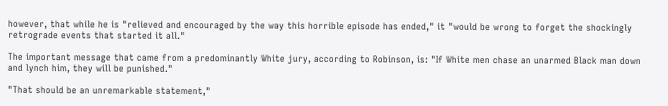however, that while he is "relieved and encouraged by the way this horrible episode has ended," it "would be wrong to forget the shockingly retrograde events that started it all."

The important message that came from a predominantly White jury, according to Robinson, is: "If White men chase an unarmed Black man down and lynch him, they will be punished."

"That should be an unremarkable statement,"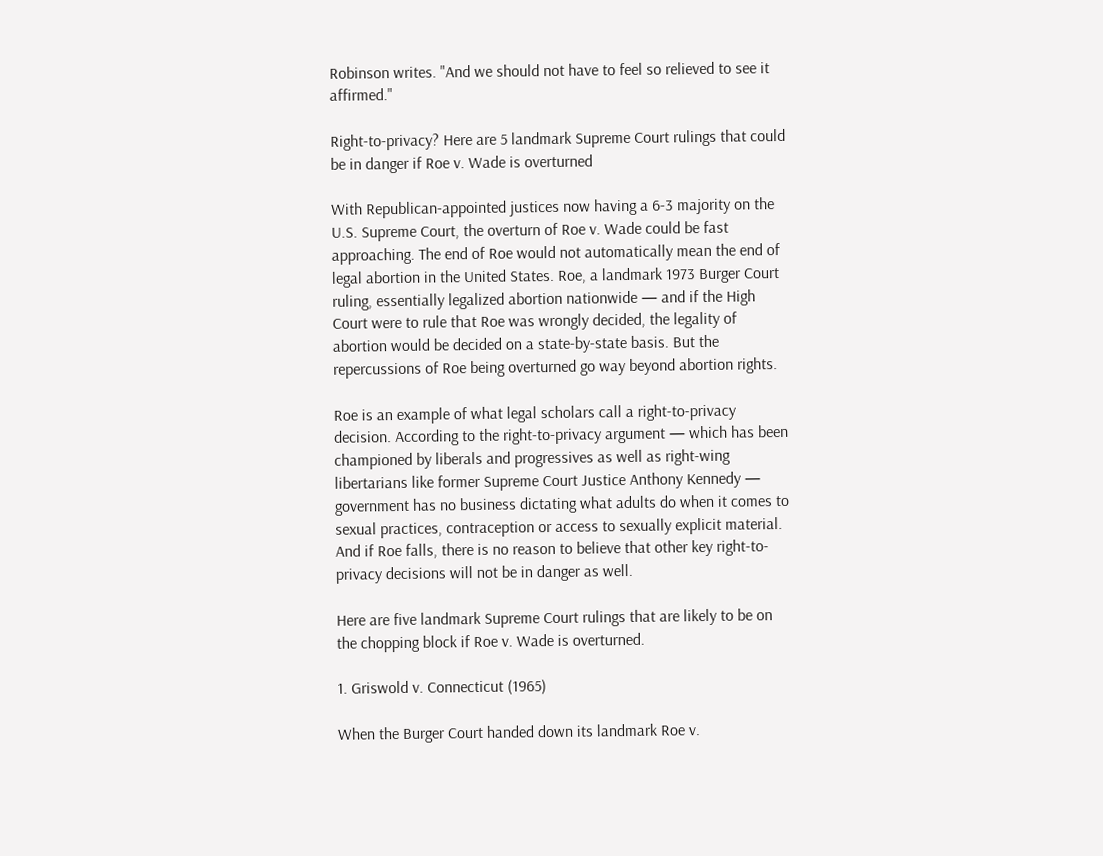Robinson writes. "And we should not have to feel so relieved to see it affirmed."

Right-to-privacy? Here are 5 landmark Supreme Court rulings that could be in danger if Roe v. Wade is overturned

With Republican-appointed justices now having a 6-3 majority on the U.S. Supreme Court, the overturn of Roe v. Wade could be fast approaching. The end of Roe would not automatically mean the end of legal abortion in the United States. Roe, a landmark 1973 Burger Court ruling, essentially legalized abortion nationwide — and if the High Court were to rule that Roe was wrongly decided, the legality of abortion would be decided on a state-by-state basis. But the repercussions of Roe being overturned go way beyond abortion rights.

Roe is an example of what legal scholars call a right-to-privacy decision. According to the right-to-privacy argument — which has been championed by liberals and progressives as well as right-wing libertarians like former Supreme Court Justice Anthony Kennedy — government has no business dictating what adults do when it comes to sexual practices, contraception or access to sexually explicit material. And if Roe falls, there is no reason to believe that other key right-to-privacy decisions will not be in danger as well.

Here are five landmark Supreme Court rulings that are likely to be on the chopping block if Roe v. Wade is overturned.

1. Griswold v. Connecticut (1965)

When the Burger Court handed down its landmark Roe v.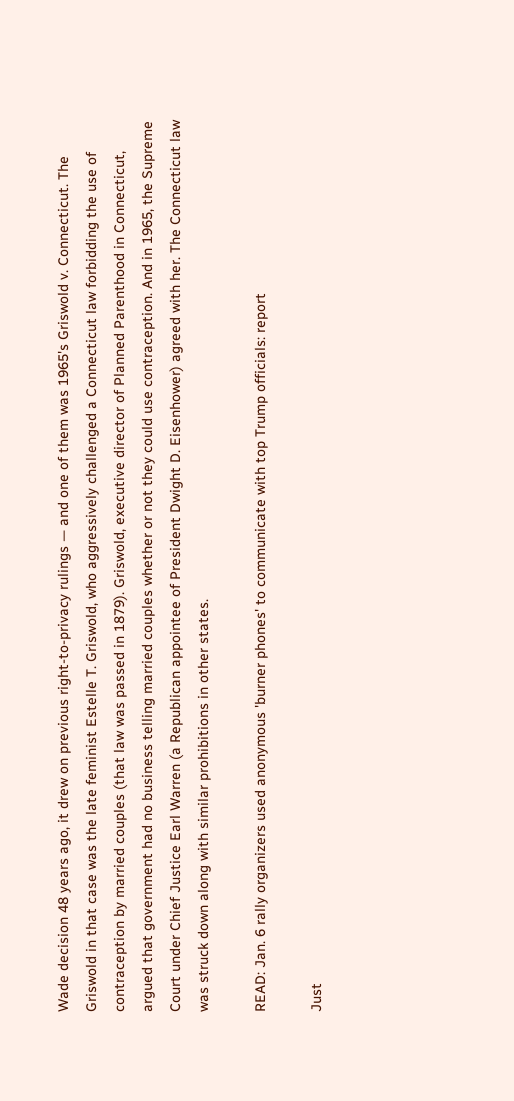Wade decision 48 years ago, it drew on previous right-to-privacy rulings — and one of them was 1965's Griswold v. Connecticut. The Griswold in that case was the late feminist Estelle T. Griswold, who aggressively challenged a Connecticut law forbidding the use of contraception by married couples (that law was passed in 1879). Griswold, executive director of Planned Parenthood in Connecticut, argued that government had no business telling married couples whether or not they could use contraception. And in 1965, the Supreme Court under Chief Justice Earl Warren (a Republican appointee of President Dwight D. Eisenhower) agreed with her. The Connecticut law was struck down along with similar prohibitions in other states.

READ: Jan. 6 rally organizers used anonymous 'burner phones' to communicate with top Trump officials: report

Just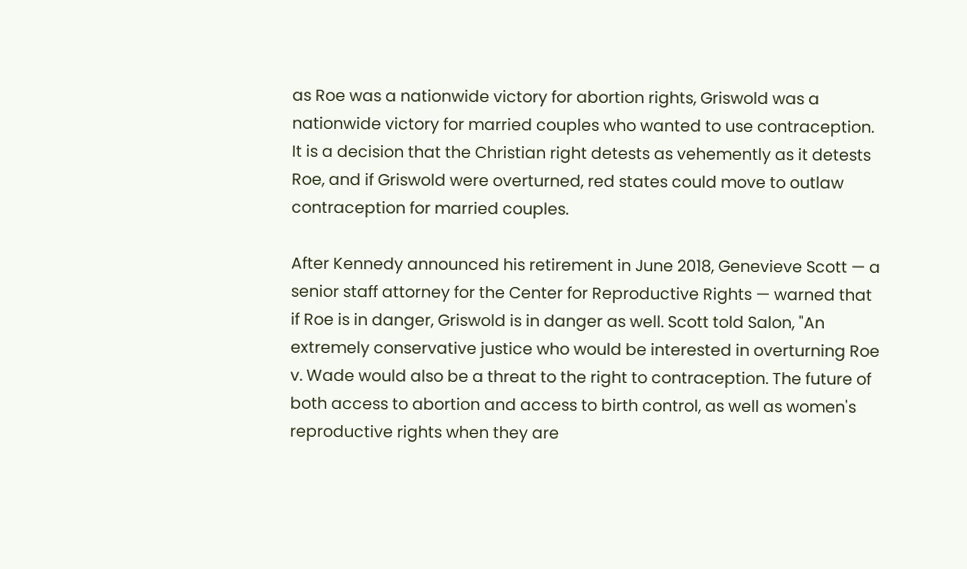as Roe was a nationwide victory for abortion rights, Griswold was a nationwide victory for married couples who wanted to use contraception. It is a decision that the Christian right detests as vehemently as it detests Roe, and if Griswold were overturned, red states could move to outlaw contraception for married couples.

After Kennedy announced his retirement in June 2018, Genevieve Scott — a senior staff attorney for the Center for Reproductive Rights — warned that if Roe is in danger, Griswold is in danger as well. Scott told Salon, "An extremely conservative justice who would be interested in overturning Roe v. Wade would also be a threat to the right to contraception. The future of both access to abortion and access to birth control, as well as women's reproductive rights when they are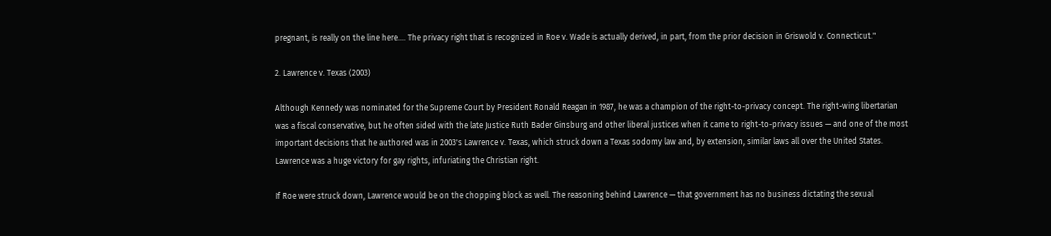pregnant, is really on the line here…. The privacy right that is recognized in Roe v. Wade is actually derived, in part, from the prior decision in Griswold v. Connecticut."

2. Lawrence v. Texas (2003)

Although Kennedy was nominated for the Supreme Court by President Ronald Reagan in 1987, he was a champion of the right-to-privacy concept. The right-wing libertarian was a fiscal conservative, but he often sided with the late Justice Ruth Bader Ginsburg and other liberal justices when it came to right-to-privacy issues — and one of the most important decisions that he authored was in 2003's Lawrence v. Texas, which struck down a Texas sodomy law and, by extension, similar laws all over the United States. Lawrence was a huge victory for gay rights, infuriating the Christian right.

If Roe were struck down, Lawrence would be on the chopping block as well. The reasoning behind Lawrence — that government has no business dictating the sexual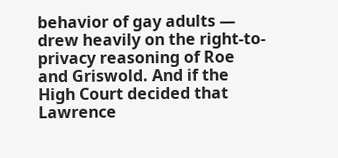behavior of gay adults — drew heavily on the right-to-privacy reasoning of Roe and Griswold. And if the High Court decided that Lawrence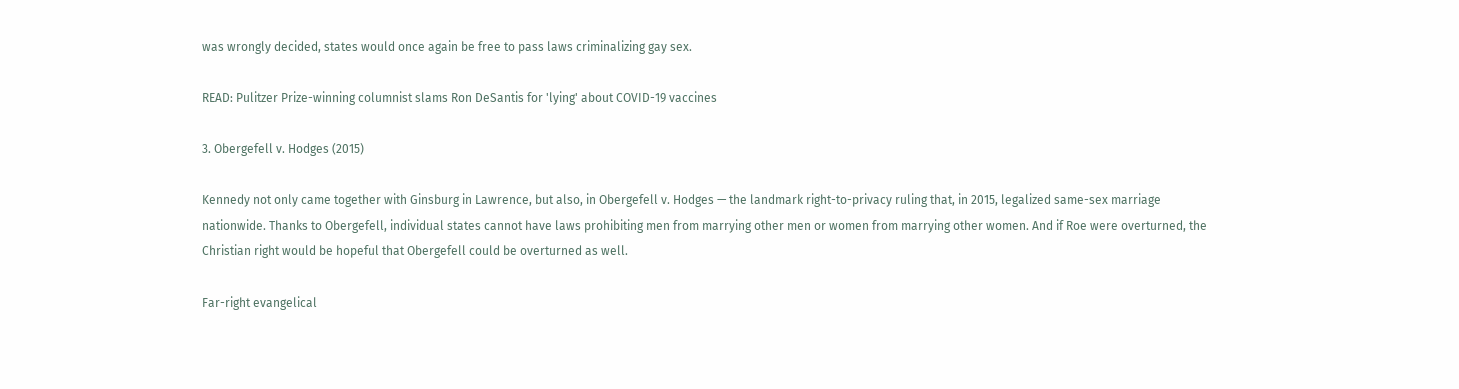was wrongly decided, states would once again be free to pass laws criminalizing gay sex.

READ: Pulitzer Prize-winning columnist slams Ron DeSantis for 'lying' about COVID-19 vaccines

3. Obergefell v. Hodges (2015)

Kennedy not only came together with Ginsburg in Lawrence, but also, in Obergefell v. Hodges — the landmark right-to-privacy ruling that, in 2015, legalized same-sex marriage nationwide. Thanks to Obergefell, individual states cannot have laws prohibiting men from marrying other men or women from marrying other women. And if Roe were overturned, the Christian right would be hopeful that Obergefell could be overturned as well.

Far-right evangelical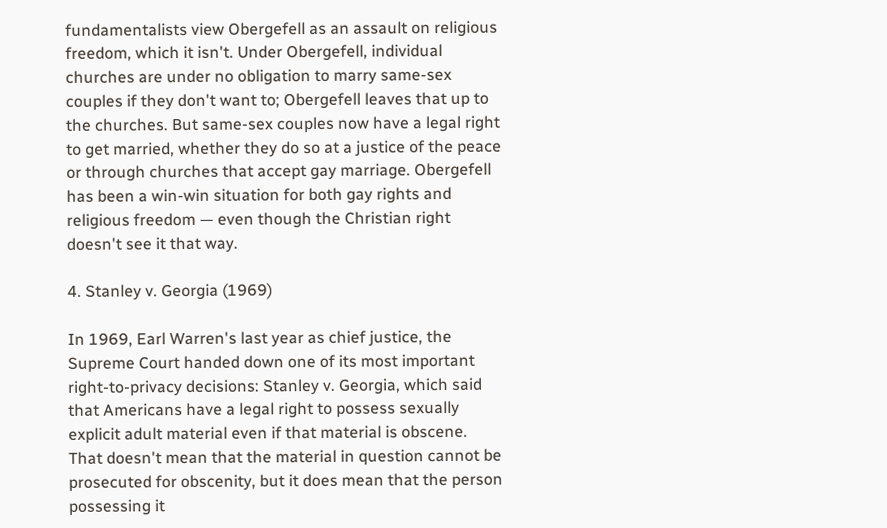fundamentalists view Obergefell as an assault on religious freedom, which it isn't. Under Obergefell, individual churches are under no obligation to marry same-sex couples if they don't want to; Obergefell leaves that up to the churches. But same-sex couples now have a legal right to get married, whether they do so at a justice of the peace or through churches that accept gay marriage. Obergefell has been a win-win situation for both gay rights and religious freedom — even though the Christian right doesn't see it that way.

4. Stanley v. Georgia (1969)

In 1969, Earl Warren's last year as chief justice, the Supreme Court handed down one of its most important right-to-privacy decisions: Stanley v. Georgia, which said that Americans have a legal right to possess sexually explicit adult material even if that material is obscene. That doesn't mean that the material in question cannot be prosecuted for obscenity, but it does mean that the person possessing it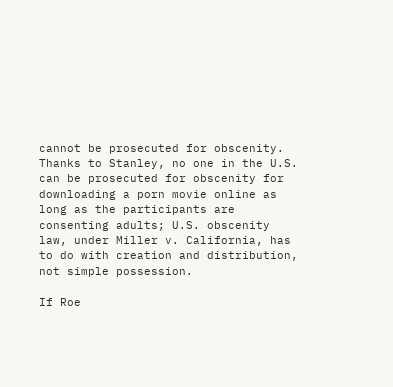cannot be prosecuted for obscenity. Thanks to Stanley, no one in the U.S. can be prosecuted for obscenity for downloading a porn movie online as long as the participants are consenting adults; U.S. obscenity law, under Miller v. California, has to do with creation and distribution, not simple possession.

If Roe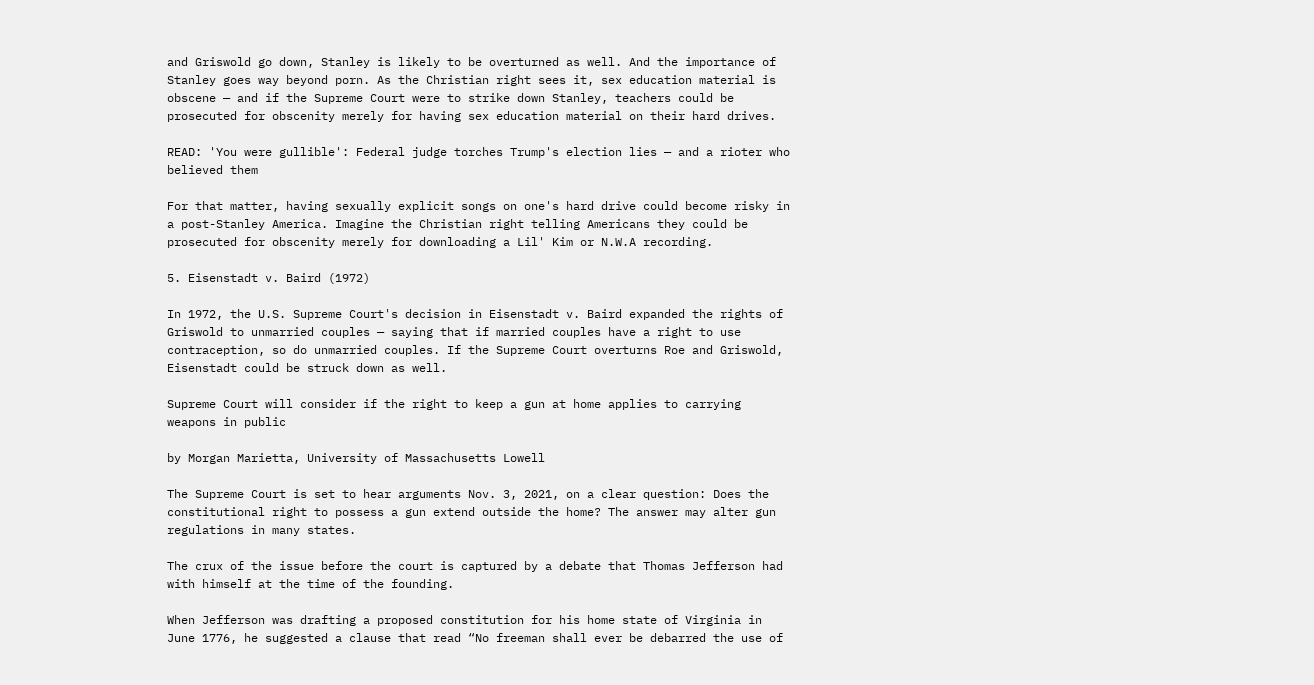and Griswold go down, Stanley is likely to be overturned as well. And the importance of Stanley goes way beyond porn. As the Christian right sees it, sex education material is obscene — and if the Supreme Court were to strike down Stanley, teachers could be prosecuted for obscenity merely for having sex education material on their hard drives.

READ: 'You were gullible': Federal judge torches Trump's election lies — and a rioter who believed them

For that matter, having sexually explicit songs on one's hard drive could become risky in a post-Stanley America. Imagine the Christian right telling Americans they could be prosecuted for obscenity merely for downloading a Lil' Kim or N.W.A recording.

5. Eisenstadt v. Baird (1972)

In 1972, the U.S. Supreme Court's decision in Eisenstadt v. Baird expanded the rights of Griswold to unmarried couples — saying that if married couples have a right to use contraception, so do unmarried couples. If the Supreme Court overturns Roe and Griswold, Eisenstadt could be struck down as well.

Supreme Court will consider if the right to keep a gun at home applies to carrying weapons in public

by Morgan Marietta, University of Massachusetts Lowell

The Supreme Court is set to hear arguments Nov. 3, 2021, on a clear question: Does the constitutional right to possess a gun extend outside the home? The answer may alter gun regulations in many states.

The crux of the issue before the court is captured by a debate that Thomas Jefferson had with himself at the time of the founding.

When Jefferson was drafting a proposed constitution for his home state of Virginia in June 1776, he suggested a clause that read “No freeman shall ever be debarred the use of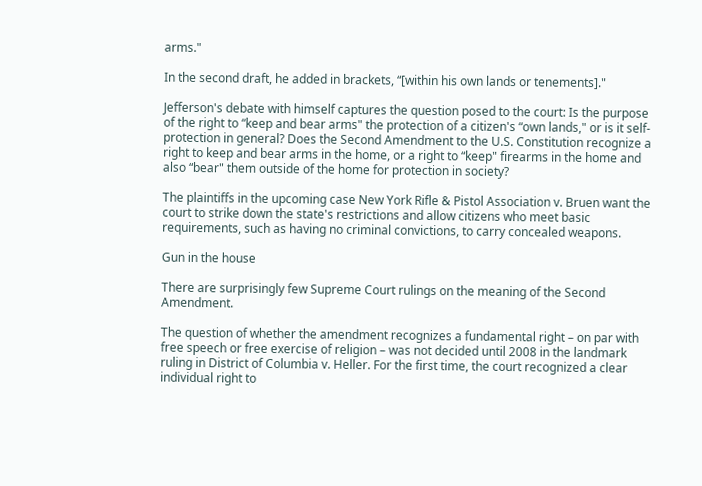arms."

In the second draft, he added in brackets, “[within his own lands or tenements]."

Jefferson's debate with himself captures the question posed to the court: Is the purpose of the right to “keep and bear arms" the protection of a citizen's “own lands," or is it self-protection in general? Does the Second Amendment to the U.S. Constitution recognize a right to keep and bear arms in the home, or a right to “keep" firearms in the home and also “bear" them outside of the home for protection in society?

The plaintiffs in the upcoming case New York Rifle & Pistol Association v. Bruen want the court to strike down the state's restrictions and allow citizens who meet basic requirements, such as having no criminal convictions, to carry concealed weapons.

Gun in the house

There are surprisingly few Supreme Court rulings on the meaning of the Second Amendment.

The question of whether the amendment recognizes a fundamental right – on par with free speech or free exercise of religion – was not decided until 2008 in the landmark ruling in District of Columbia v. Heller. For the first time, the court recognized a clear individual right to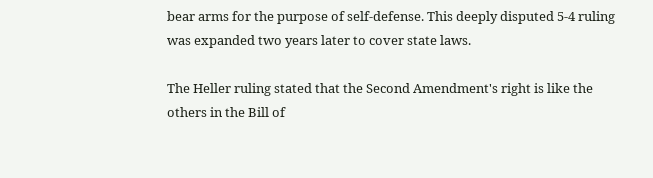bear arms for the purpose of self-defense. This deeply disputed 5-4 ruling was expanded two years later to cover state laws.

The Heller ruling stated that the Second Amendment's right is like the others in the Bill of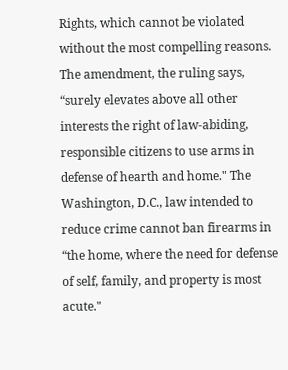Rights, which cannot be violated without the most compelling reasons. The amendment, the ruling says, “surely elevates above all other interests the right of law-abiding, responsible citizens to use arms in defense of hearth and home." The Washington, D.C., law intended to reduce crime cannot ban firearms in “the home, where the need for defense of self, family, and property is most acute."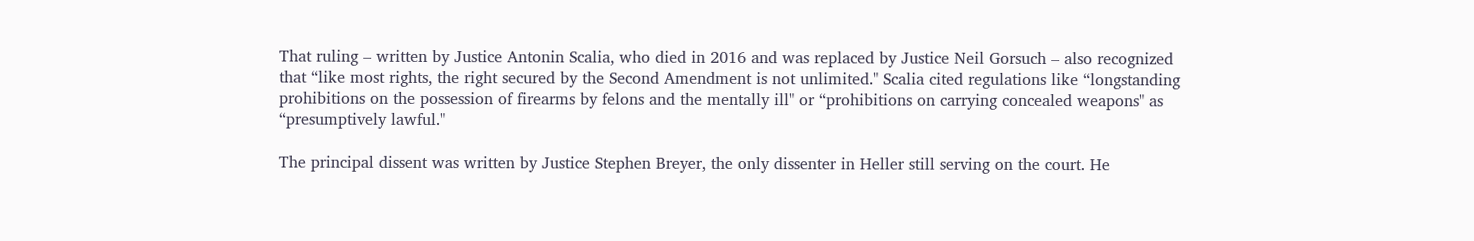That ruling – written by Justice Antonin Scalia, who died in 2016 and was replaced by Justice Neil Gorsuch – also recognized that “like most rights, the right secured by the Second Amendment is not unlimited." Scalia cited regulations like “longstanding prohibitions on the possession of firearms by felons and the mentally ill" or “prohibitions on carrying concealed weapons" as “presumptively lawful."

The principal dissent was written by Justice Stephen Breyer, the only dissenter in Heller still serving on the court. He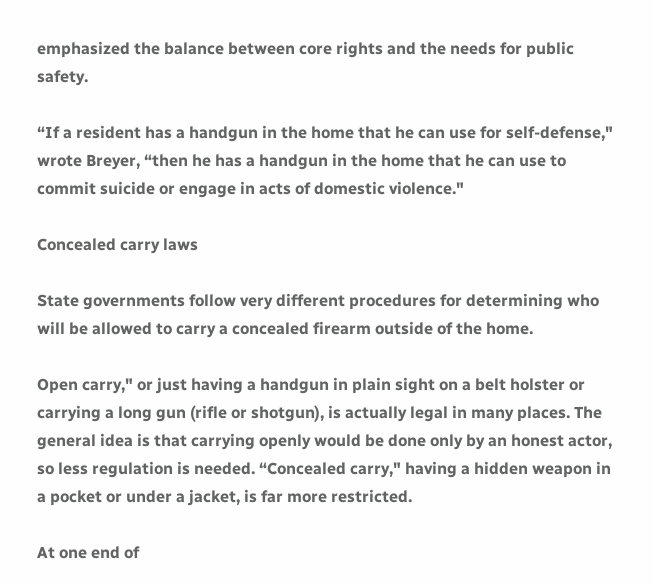emphasized the balance between core rights and the needs for public safety.

“If a resident has a handgun in the home that he can use for self-defense," wrote Breyer, “then he has a handgun in the home that he can use to commit suicide or engage in acts of domestic violence."

Concealed carry laws

State governments follow very different procedures for determining who will be allowed to carry a concealed firearm outside of the home.

Open carry," or just having a handgun in plain sight on a belt holster or carrying a long gun (rifle or shotgun), is actually legal in many places. The general idea is that carrying openly would be done only by an honest actor, so less regulation is needed. “Concealed carry," having a hidden weapon in a pocket or under a jacket, is far more restricted.

At one end of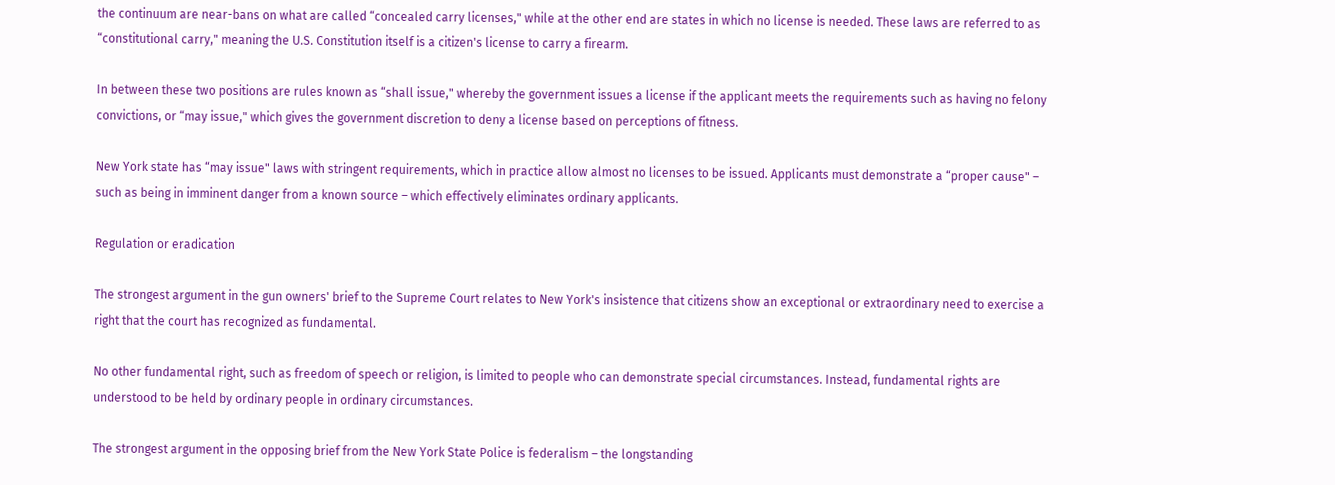the continuum are near-bans on what are called “concealed carry licenses," while at the other end are states in which no license is needed. These laws are referred to as “constitutional carry," meaning the U.S. Constitution itself is a citizen's license to carry a firearm.

In between these two positions are rules known as “shall issue," whereby the government issues a license if the applicant meets the requirements such as having no felony convictions, or “may issue," which gives the government discretion to deny a license based on perceptions of fitness.

New York state has “may issue" laws with stringent requirements, which in practice allow almost no licenses to be issued. Applicants must demonstrate a “proper cause" – such as being in imminent danger from a known source – which effectively eliminates ordinary applicants.

Regulation or eradication

The strongest argument in the gun owners' brief to the Supreme Court relates to New York's insistence that citizens show an exceptional or extraordinary need to exercise a right that the court has recognized as fundamental.

No other fundamental right, such as freedom of speech or religion, is limited to people who can demonstrate special circumstances. Instead, fundamental rights are understood to be held by ordinary people in ordinary circumstances.

The strongest argument in the opposing brief from the New York State Police is federalism – the longstanding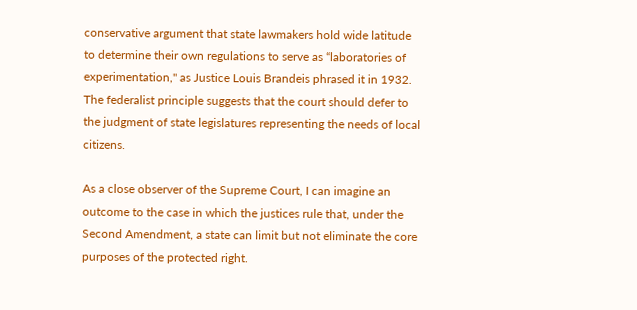conservative argument that state lawmakers hold wide latitude to determine their own regulations to serve as “laboratories of experimentation," as Justice Louis Brandeis phrased it in 1932. The federalist principle suggests that the court should defer to the judgment of state legislatures representing the needs of local citizens.

As a close observer of the Supreme Court, I can imagine an outcome to the case in which the justices rule that, under the Second Amendment, a state can limit but not eliminate the core purposes of the protected right.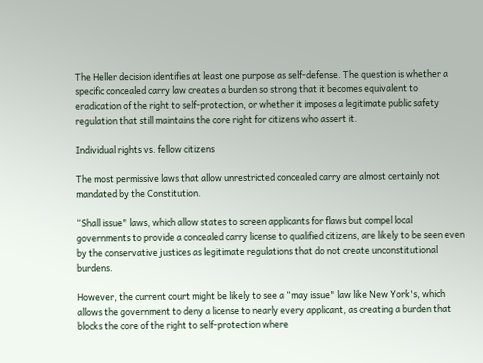The Heller decision identifies at least one purpose as self-defense. The question is whether a specific concealed carry law creates a burden so strong that it becomes equivalent to eradication of the right to self-protection, or whether it imposes a legitimate public safety regulation that still maintains the core right for citizens who assert it.

Individual rights vs. fellow citizens

The most permissive laws that allow unrestricted concealed carry are almost certainly not mandated by the Constitution.

“Shall issue" laws, which allow states to screen applicants for flaws but compel local governments to provide a concealed carry license to qualified citizens, are likely to be seen even by the conservative justices as legitimate regulations that do not create unconstitutional burdens.

However, the current court might be likely to see a “may issue" law like New York's, which allows the government to deny a license to nearly every applicant, as creating a burden that blocks the core of the right to self-protection where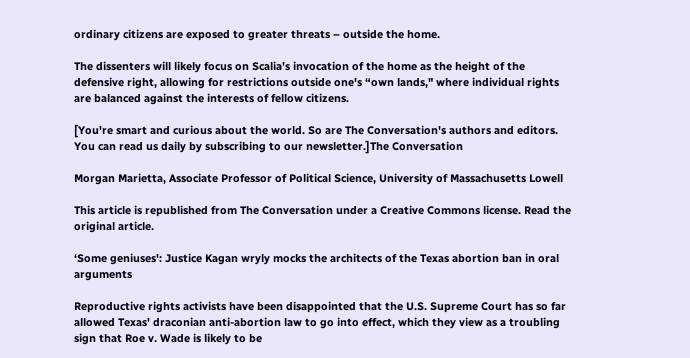ordinary citizens are exposed to greater threats – outside the home.

The dissenters will likely focus on Scalia's invocation of the home as the height of the defensive right, allowing for restrictions outside one's “own lands," where individual rights are balanced against the interests of fellow citizens.

[You're smart and curious about the world. So are The Conversation's authors and editors. You can read us daily by subscribing to our newsletter.]The Conversation

Morgan Marietta, Associate Professor of Political Science, University of Massachusetts Lowell

This article is republished from The Conversation under a Creative Commons license. Read the original article.

‘Some geniuses': Justice Kagan wryly mocks the architects of the Texas abortion ban in oral arguments

Reproductive rights activists have been disappointed that the U.S. Supreme Court has so far allowed Texas' draconian anti-abortion law to go into effect, which they view as a troubling sign that Roe v. Wade is likely to be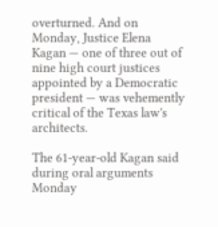overturned. And on Monday, Justice Elena Kagan — one of three out of nine high court justices appointed by a Democratic president — was vehemently critical of the Texas law's architects.

The 61-year-old Kagan said during oral arguments Monday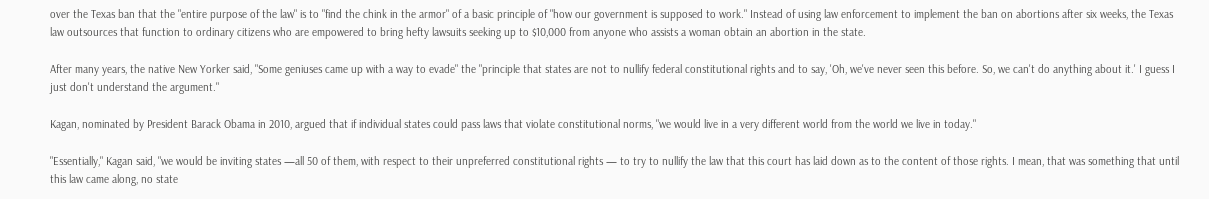over the Texas ban that the "entire purpose of the law" is to "find the chink in the armor" of a basic principle of "how our government is supposed to work." Instead of using law enforcement to implement the ban on abortions after six weeks, the Texas law outsources that function to ordinary citizens who are empowered to bring hefty lawsuits seeking up to $10,000 from anyone who assists a woman obtain an abortion in the state.

After many years, the native New Yorker said, "Some geniuses came up with a way to evade" the "principle that states are not to nullify federal constitutional rights and to say, 'Oh, we've never seen this before. So, we can't do anything about it.' I guess I just don't understand the argument."

Kagan, nominated by President Barack Obama in 2010, argued that if individual states could pass laws that violate constitutional norms, "we would live in a very different world from the world we live in today."

"Essentially," Kagan said, "we would be inviting states —all 50 of them, with respect to their unpreferred constitutional rights — to try to nullify the law that this court has laid down as to the content of those rights. I mean, that was something that until this law came along, no state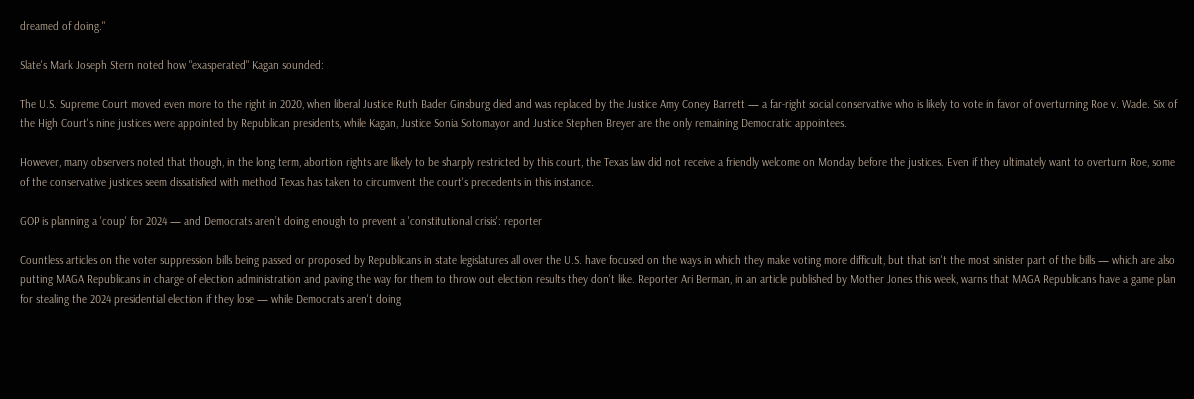dreamed of doing."

Slate's Mark Joseph Stern noted how "exasperated" Kagan sounded:

The U.S. Supreme Court moved even more to the right in 2020, when liberal Justice Ruth Bader Ginsburg died and was replaced by the Justice Amy Coney Barrett — a far-right social conservative who is likely to vote in favor of overturning Roe v. Wade. Six of the High Court's nine justices were appointed by Republican presidents, while Kagan, Justice Sonia Sotomayor and Justice Stephen Breyer are the only remaining Democratic appointees.

However, many observers noted that though, in the long term, abortion rights are likely to be sharply restricted by this court, the Texas law did not receive a friendly welcome on Monday before the justices. Even if they ultimately want to overturn Roe, some of the conservative justices seem dissatisfied with method Texas has taken to circumvent the court's precedents in this instance.

GOP is planning a 'coup' for 2024 — and Democrats aren’t doing enough to prevent a 'constitutional crisis': reporter

Countless articles on the voter suppression bills being passed or proposed by Republicans in state legislatures all over the U.S. have focused on the ways in which they make voting more difficult, but that isn't the most sinister part of the bills — which are also putting MAGA Republicans in charge of election administration and paving the way for them to throw out election results they don't like. Reporter Ari Berman, in an article published by Mother Jones this week, warns that MAGA Republicans have a game plan for stealing the 2024 presidential election if they lose — while Democrats aren't doing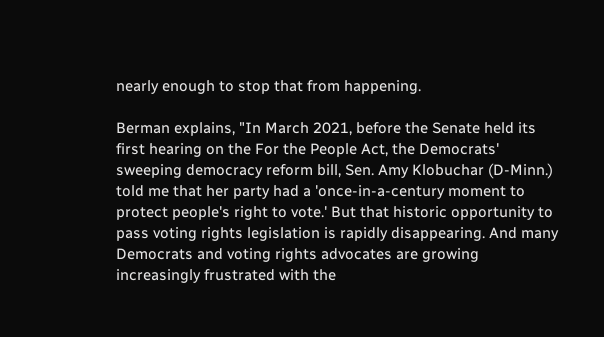nearly enough to stop that from happening.

Berman explains, "In March 2021, before the Senate held its first hearing on the For the People Act, the Democrats' sweeping democracy reform bill, Sen. Amy Klobuchar (D-Minn.) told me that her party had a 'once-in-a-century moment to protect people's right to vote.' But that historic opportunity to pass voting rights legislation is rapidly disappearing. And many Democrats and voting rights advocates are growing increasingly frustrated with the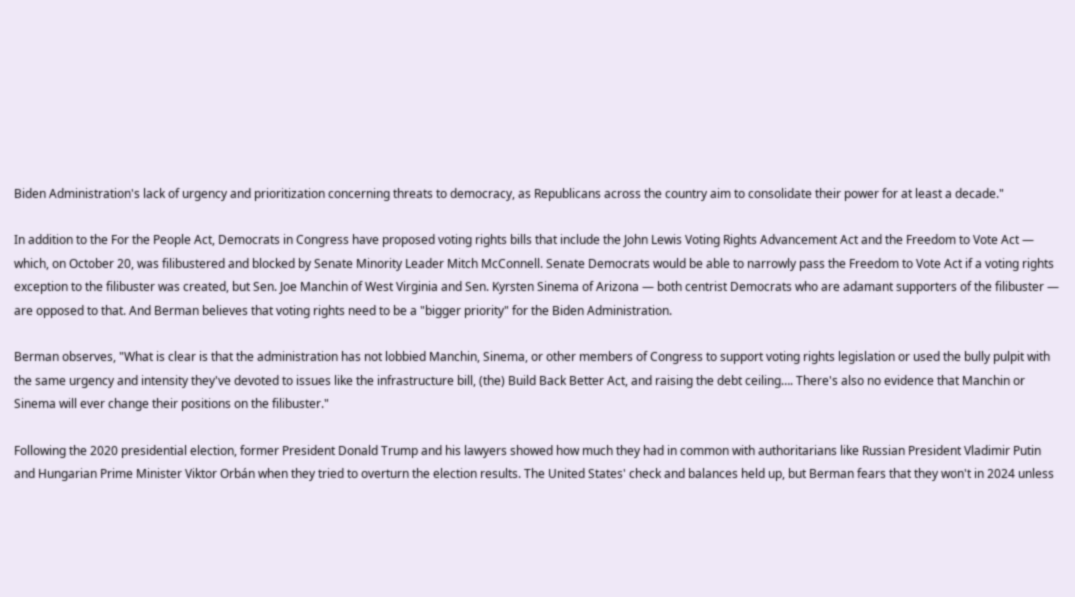Biden Administration's lack of urgency and prioritization concerning threats to democracy, as Republicans across the country aim to consolidate their power for at least a decade."

In addition to the For the People Act, Democrats in Congress have proposed voting rights bills that include the John Lewis Voting Rights Advancement Act and the Freedom to Vote Act — which, on October 20, was filibustered and blocked by Senate Minority Leader Mitch McConnell. Senate Democrats would be able to narrowly pass the Freedom to Vote Act if a voting rights exception to the filibuster was created, but Sen. Joe Manchin of West Virginia and Sen. Kyrsten Sinema of Arizona — both centrist Democrats who are adamant supporters of the filibuster — are opposed to that. And Berman believes that voting rights need to be a "bigger priority" for the Biden Administration.

Berman observes, "What is clear is that the administration has not lobbied Manchin, Sinema, or other members of Congress to support voting rights legislation or used the bully pulpit with the same urgency and intensity they've devoted to issues like the infrastructure bill, (the) Build Back Better Act, and raising the debt ceiling…. There's also no evidence that Manchin or Sinema will ever change their positions on the filibuster."

Following the 2020 presidential election, former President Donald Trump and his lawyers showed how much they had in common with authoritarians like Russian President Vladimir Putin and Hungarian Prime Minister Viktor Orbán when they tried to overturn the election results. The United States' check and balances held up, but Berman fears that they won't in 2024 unless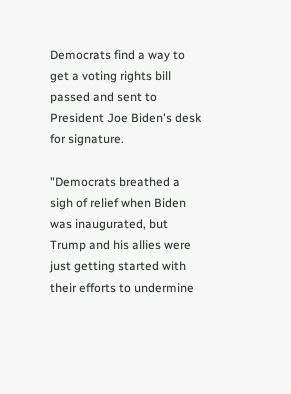Democrats find a way to get a voting rights bill passed and sent to President Joe Biden's desk for signature.

"Democrats breathed a sigh of relief when Biden was inaugurated, but Trump and his allies were just getting started with their efforts to undermine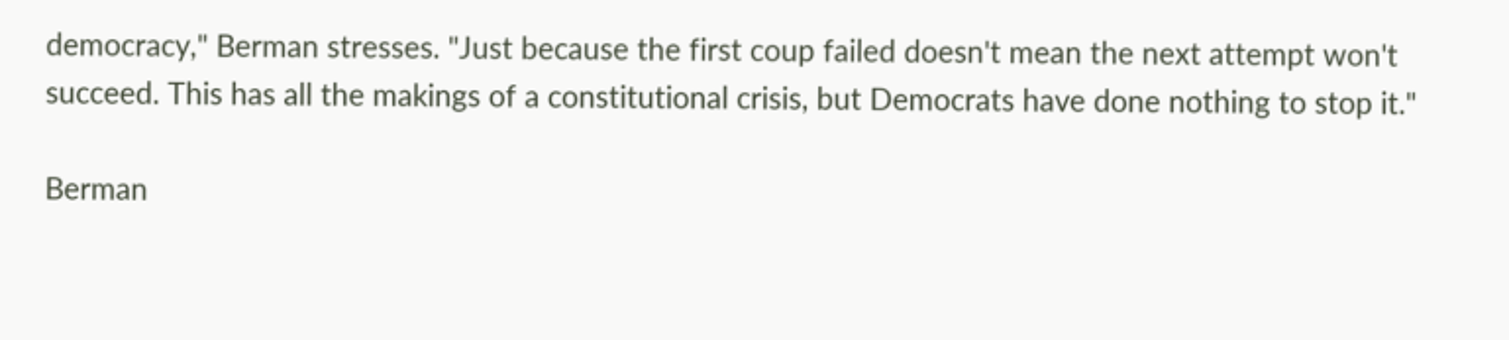democracy," Berman stresses. "Just because the first coup failed doesn't mean the next attempt won't succeed. This has all the makings of a constitutional crisis, but Democrats have done nothing to stop it."

Berman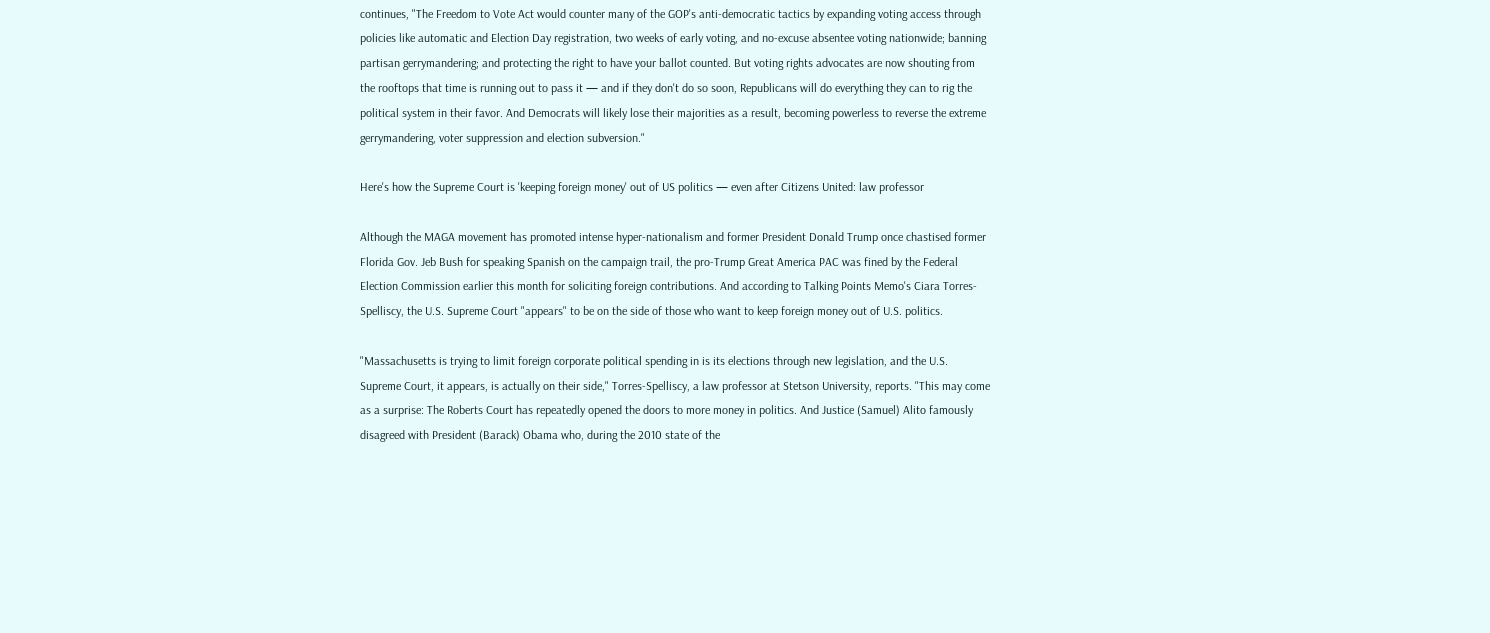continues, "The Freedom to Vote Act would counter many of the GOP's anti-democratic tactics by expanding voting access through policies like automatic and Election Day registration, two weeks of early voting, and no-excuse absentee voting nationwide; banning partisan gerrymandering; and protecting the right to have your ballot counted. But voting rights advocates are now shouting from the rooftops that time is running out to pass it — and if they don't do so soon, Republicans will do everything they can to rig the political system in their favor. And Democrats will likely lose their majorities as a result, becoming powerless to reverse the extreme gerrymandering, voter suppression and election subversion."

Here's how the Supreme Court is 'keeping foreign money' out of US politics — even after Citizens United: law professor

Although the MAGA movement has promoted intense hyper-nationalism and former President Donald Trump once chastised former Florida Gov. Jeb Bush for speaking Spanish on the campaign trail, the pro-Trump Great America PAC was fined by the Federal Election Commission earlier this month for soliciting foreign contributions. And according to Talking Points Memo's Ciara Torres-Spelliscy, the U.S. Supreme Court "appears" to be on the side of those who want to keep foreign money out of U.S. politics.

"Massachusetts is trying to limit foreign corporate political spending in is its elections through new legislation, and the U.S. Supreme Court, it appears, is actually on their side," Torres-Spelliscy, a law professor at Stetson University, reports. "This may come as a surprise: The Roberts Court has repeatedly opened the doors to more money in politics. And Justice (Samuel) Alito famously disagreed with President (Barack) Obama who, during the 2010 state of the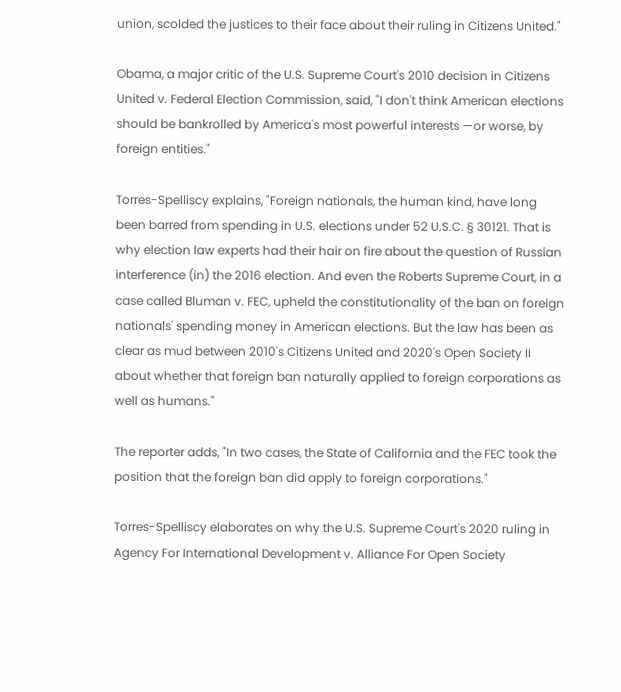union, scolded the justices to their face about their ruling in Citizens United."

Obama, a major critic of the U.S. Supreme Court's 2010 decision in Citizens United v. Federal Election Commission, said, "I don't think American elections should be bankrolled by America's most powerful interests —or worse, by foreign entities."

Torres-Spelliscy explains, "Foreign nationals, the human kind, have long been barred from spending in U.S. elections under 52 U.S.C. § 30121. That is why election law experts had their hair on fire about the question of Russian interference (in) the 2016 election. And even the Roberts Supreme Court, in a case called Bluman v. FEC, upheld the constitutionality of the ban on foreign nationals' spending money in American elections. But the law has been as clear as mud between 2010's Citizens United and 2020's Open Society II about whether that foreign ban naturally applied to foreign corporations as well as humans."

The reporter adds, "In two cases, the State of California and the FEC took the position that the foreign ban did apply to foreign corporations."

Torres-Spelliscy elaborates on why the U.S. Supreme Court's 2020 ruling in Agency For International Development v. Alliance For Open Society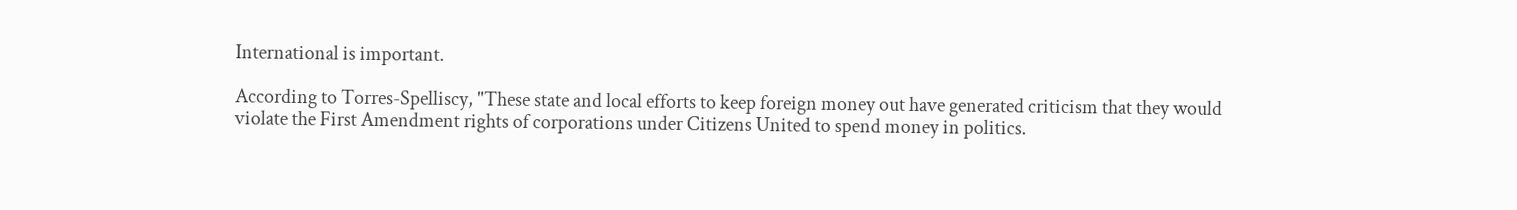International is important.

According to Torres-Spelliscy, "These state and local efforts to keep foreign money out have generated criticism that they would violate the First Amendment rights of corporations under Citizens United to spend money in politics.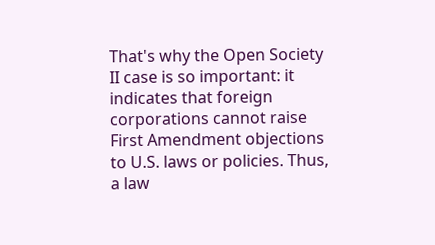That's why the Open Society II case is so important: it indicates that foreign corporations cannot raise First Amendment objections to U.S. laws or policies. Thus, a law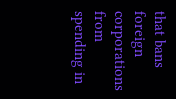that bans foreign corporations from spending in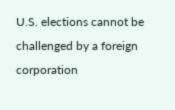U.S. elections cannot be challenged by a foreign corporation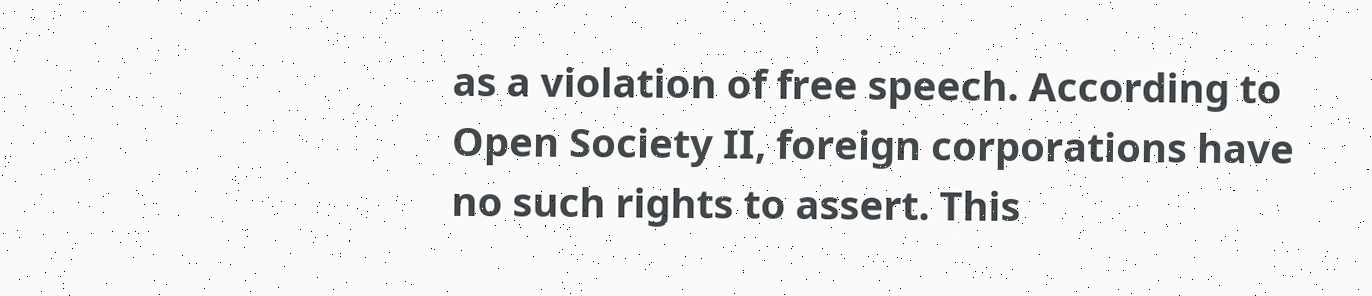as a violation of free speech. According to Open Society II, foreign corporations have no such rights to assert. This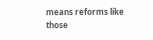means reforms like those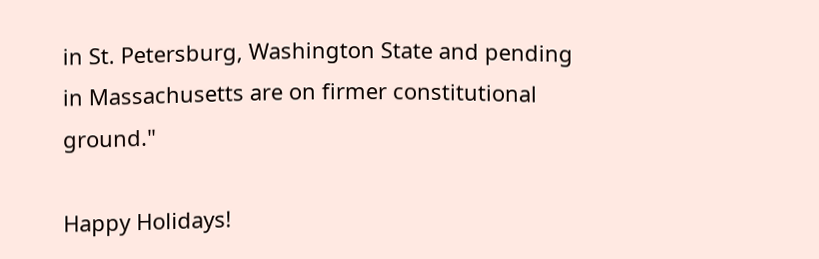in St. Petersburg, Washington State and pending in Massachusetts are on firmer constitutional ground."

Happy Holidays!